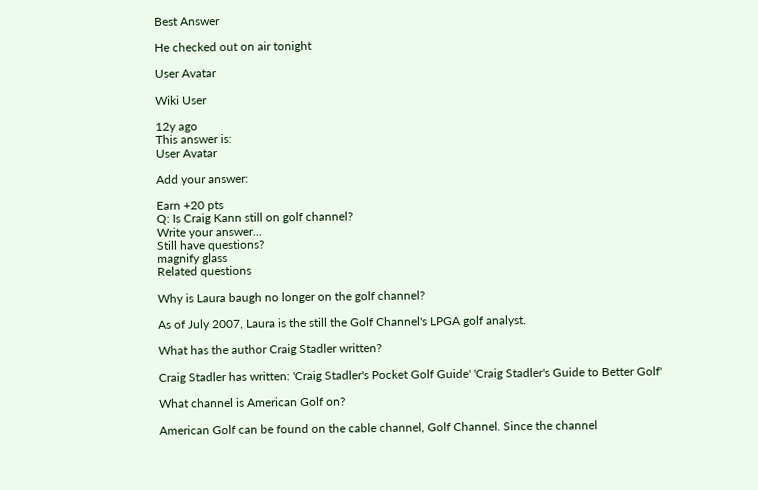Best Answer

He checked out on air tonight

User Avatar

Wiki User

12y ago
This answer is:
User Avatar

Add your answer:

Earn +20 pts
Q: Is Craig Kann still on golf channel?
Write your answer...
Still have questions?
magnify glass
Related questions

Why is Laura baugh no longer on the golf channel?

As of July 2007, Laura is the still the Golf Channel's LPGA golf analyst.

What has the author Craig Stadler written?

Craig Stadler has written: 'Craig Stadler's Pocket Golf Guide' 'Craig Stadler's Guide to Better Golf'

What channel is American Golf on?

American Golf can be found on the cable channel, Golf Channel. Since the channel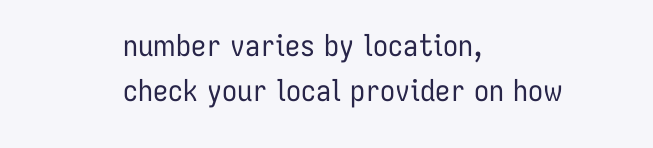number varies by location, check your local provider on how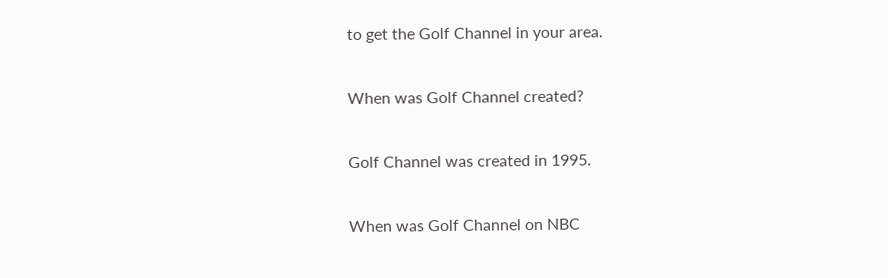to get the Golf Channel in your area.

When was Golf Channel created?

Golf Channel was created in 1995.

When was Golf Channel on NBC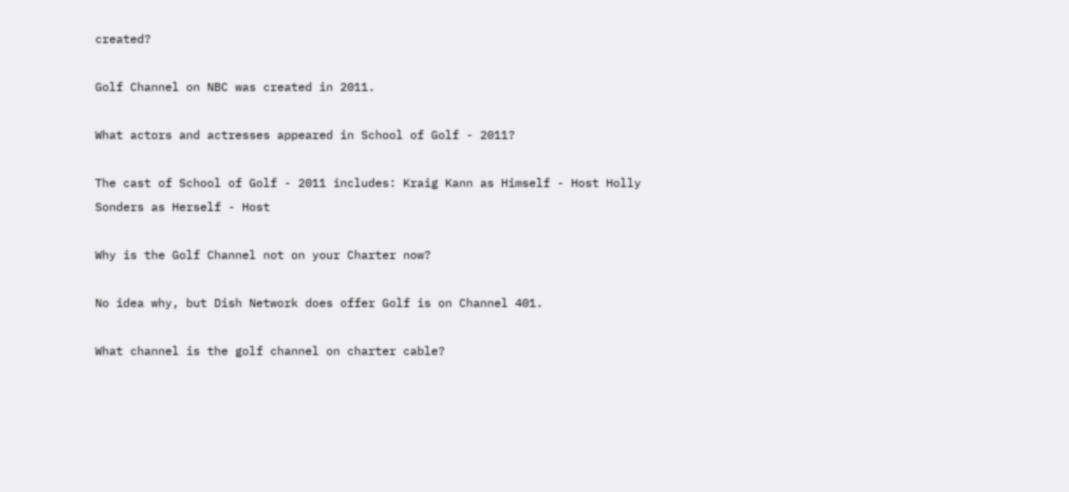created?

Golf Channel on NBC was created in 2011.

What actors and actresses appeared in School of Golf - 2011?

The cast of School of Golf - 2011 includes: Kraig Kann as Himself - Host Holly Sonders as Herself - Host

Why is the Golf Channel not on your Charter now?

No idea why, but Dish Network does offer Golf is on Channel 401.

What channel is the golf channel on charter cable?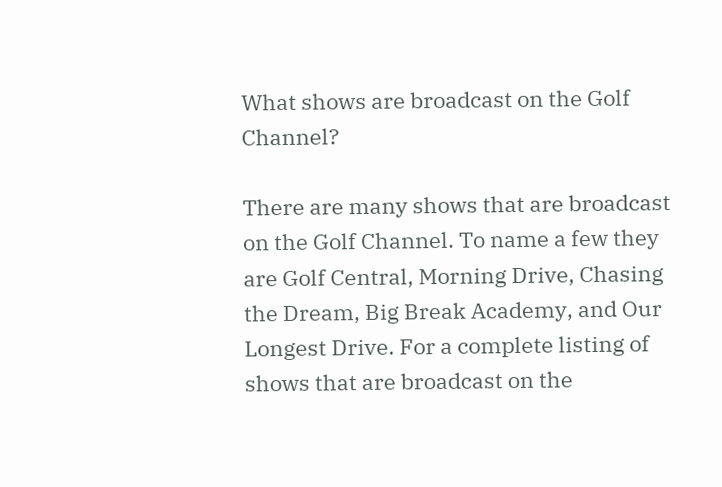What shows are broadcast on the Golf Channel?

There are many shows that are broadcast on the Golf Channel. To name a few they are Golf Central, Morning Drive, Chasing the Dream, Big Break Academy, and Our Longest Drive. For a complete listing of shows that are broadcast on the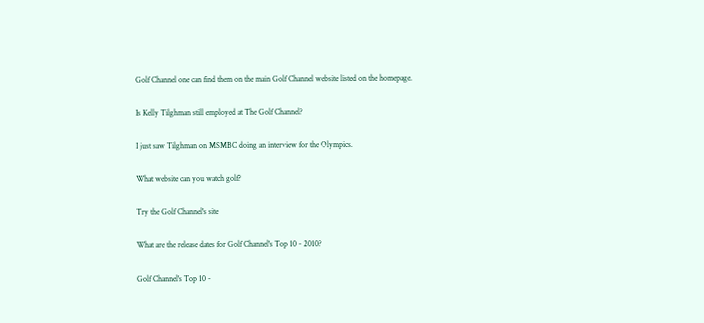Golf Channel one can find them on the main Golf Channel website listed on the homepage.

Is Kelly Tilghman still employed at The Golf Channel?

I just saw Tilghman on MSMBC doing an interview for the Olympics.

What website can you watch golf?

Try the Golf Channel's site

What are the release dates for Golf Channel's Top 10 - 2010?

Golf Channel's Top 10 -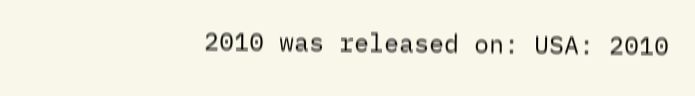2010 was released on: USA: 2010